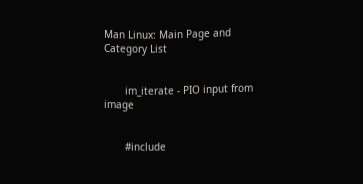Man Linux: Main Page and Category List


       im_iterate - PIO input from image


       #include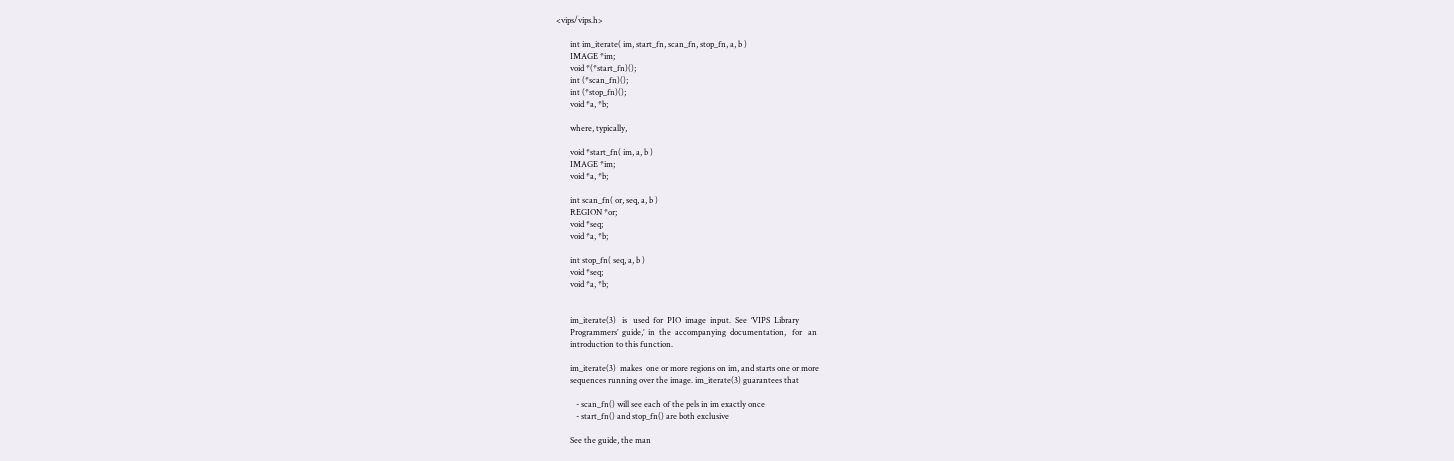<vips/vips.h>

       int im_iterate( im, start_fn, scan_fn, stop_fn, a, b )
       IMAGE *im;
       void *(*start_fn)();
       int (*scan_fn)();
       int (*stop_fn)();
       void *a, *b;

       where, typically,

       void *start_fn( im, a, b )
       IMAGE *im;
       void *a, *b;

       int scan_fn( or, seq, a, b )
       REGION *or;
       void *seq;
       void *a, *b;

       int stop_fn( seq, a, b )
       void *seq;
       void *a, *b;


       im_iterate(3)   is   used  for  PIO  image  input.  See  ‘VIPS  Library
       Programmers’  guide,’  in  the  accompanying  documentation,   for   an
       introduction to this function.

       im_iterate(3)  makes  one or more regions on im, and starts one or more
       sequences running over the image. im_iterate(3) guarantees that

          - scan_fn() will see each of the pels in im exactly once
          - start_fn() and stop_fn() are both exclusive

       See the guide, the man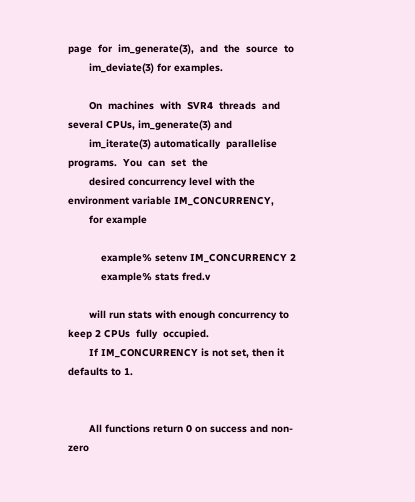page  for  im_generate(3),  and  the  source  to
       im_deviate(3) for examples.

       On  machines  with  SVR4  threads  and several CPUs, im_generate(3) and
       im_iterate(3) automatically  parallelise  programs.  You  can  set  the
       desired concurrency level with the environment variable IM_CONCURRENCY,
       for example

           example% setenv IM_CONCURRENCY 2
           example% stats fred.v

       will run stats with enough concurrency to keep 2 CPUs  fully  occupied.
       If IM_CONCURRENCY is not set, then it defaults to 1.


       All functions return 0 on success and non-zero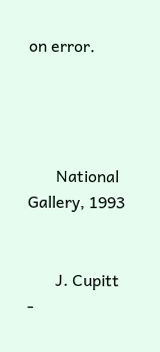on error.




       National Gallery, 1993


       J. Cupitt -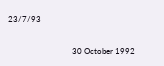23/7/93

                                30 October 1992